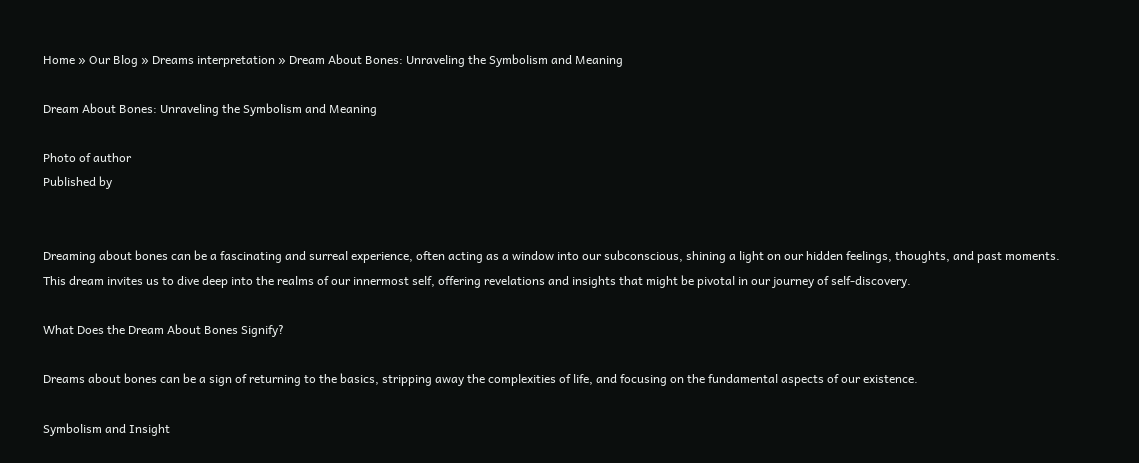Home » Our Blog » Dreams interpretation » Dream About Bones: Unraveling the Symbolism and Meaning

Dream About Bones: Unraveling the Symbolism and Meaning

Photo of author
Published by


Dreaming about bones can be a fascinating and surreal experience, often acting as a window into our subconscious, shining a light on our hidden feelings, thoughts, and past moments. This dream invites us to dive deep into the realms of our innermost self, offering revelations and insights that might be pivotal in our journey of self-discovery.

What Does the Dream About Bones Signify?

Dreams about bones can be a sign of returning to the basics, stripping away the complexities of life, and focusing on the fundamental aspects of our existence.

Symbolism and Insight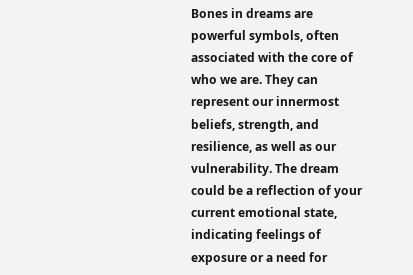Bones in dreams are powerful symbols, often associated with the core of who we are. They can represent our innermost beliefs, strength, and resilience, as well as our vulnerability. The dream could be a reflection of your current emotional state, indicating feelings of exposure or a need for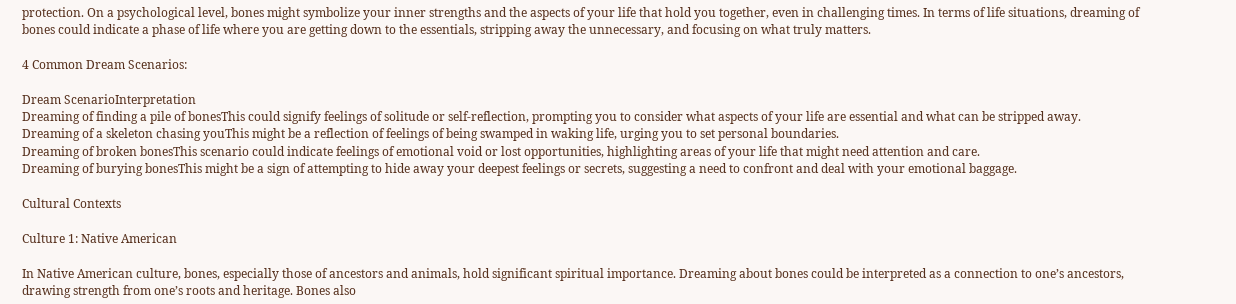protection. On a psychological level, bones might symbolize your inner strengths and the aspects of your life that hold you together, even in challenging times. In terms of life situations, dreaming of bones could indicate a phase of life where you are getting down to the essentials, stripping away the unnecessary, and focusing on what truly matters.

4 Common Dream Scenarios:

Dream ScenarioInterpretation
Dreaming of finding a pile of bonesThis could signify feelings of solitude or self-reflection, prompting you to consider what aspects of your life are essential and what can be stripped away.
Dreaming of a skeleton chasing youThis might be a reflection of feelings of being swamped in waking life, urging you to set personal boundaries.
Dreaming of broken bonesThis scenario could indicate feelings of emotional void or lost opportunities, highlighting areas of your life that might need attention and care.
Dreaming of burying bonesThis might be a sign of attempting to hide away your deepest feelings or secrets, suggesting a need to confront and deal with your emotional baggage.

Cultural Contexts

Culture 1: Native American

In Native American culture, bones, especially those of ancestors and animals, hold significant spiritual importance. Dreaming about bones could be interpreted as a connection to one’s ancestors, drawing strength from one’s roots and heritage. Bones also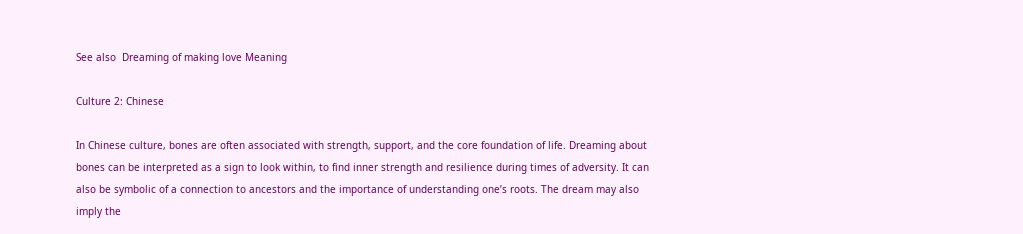See also  Dreaming of making love Meaning

Culture 2: Chinese

In Chinese culture, bones are often associated with strength, support, and the core foundation of life. Dreaming about bones can be interpreted as a sign to look within, to find inner strength and resilience during times of adversity. It can also be symbolic of a connection to ancestors and the importance of understanding one’s roots. The dream may also imply the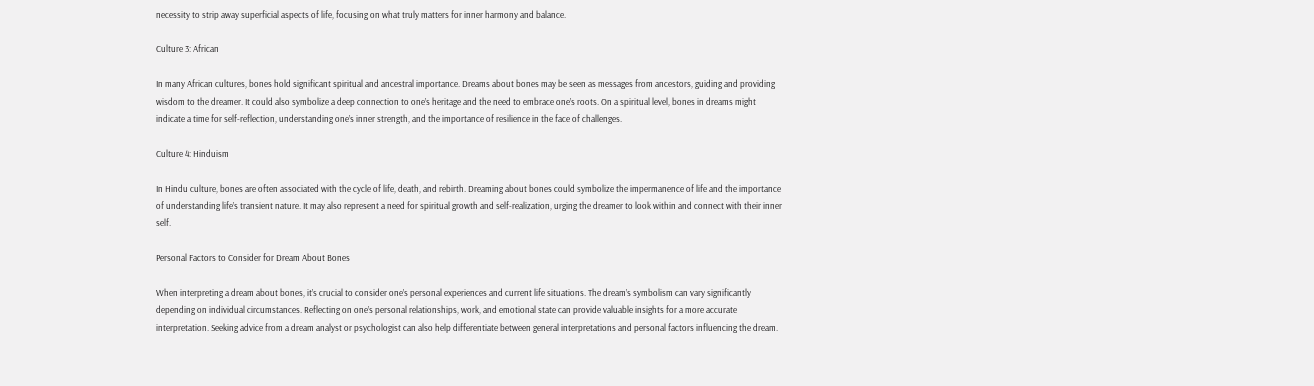necessity to strip away superficial aspects of life, focusing on what truly matters for inner harmony and balance.

Culture 3: African

In many African cultures, bones hold significant spiritual and ancestral importance. Dreams about bones may be seen as messages from ancestors, guiding and providing wisdom to the dreamer. It could also symbolize a deep connection to one’s heritage and the need to embrace one’s roots. On a spiritual level, bones in dreams might indicate a time for self-reflection, understanding one’s inner strength, and the importance of resilience in the face of challenges.

Culture 4: Hinduism

In Hindu culture, bones are often associated with the cycle of life, death, and rebirth. Dreaming about bones could symbolize the impermanence of life and the importance of understanding life’s transient nature. It may also represent a need for spiritual growth and self-realization, urging the dreamer to look within and connect with their inner self.

Personal Factors to Consider for Dream About Bones

When interpreting a dream about bones, it’s crucial to consider one’s personal experiences and current life situations. The dream’s symbolism can vary significantly depending on individual circumstances. Reflecting on one’s personal relationships, work, and emotional state can provide valuable insights for a more accurate interpretation. Seeking advice from a dream analyst or psychologist can also help differentiate between general interpretations and personal factors influencing the dream.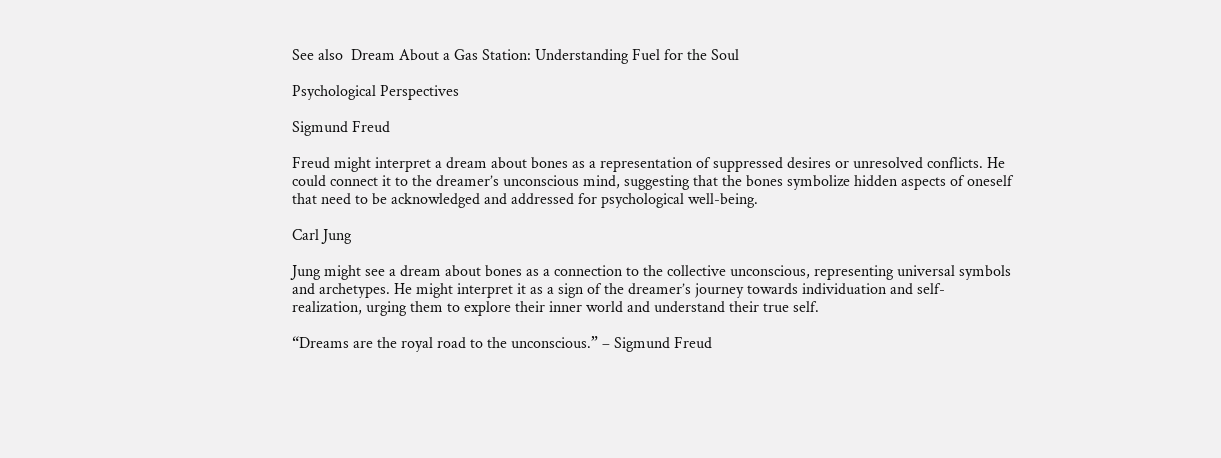See also  Dream About a Gas Station: Understanding Fuel for the Soul

Psychological Perspectives

Sigmund Freud

Freud might interpret a dream about bones as a representation of suppressed desires or unresolved conflicts. He could connect it to the dreamer’s unconscious mind, suggesting that the bones symbolize hidden aspects of oneself that need to be acknowledged and addressed for psychological well-being.

Carl Jung

Jung might see a dream about bones as a connection to the collective unconscious, representing universal symbols and archetypes. He might interpret it as a sign of the dreamer’s journey towards individuation and self-realization, urging them to explore their inner world and understand their true self.

“Dreams are the royal road to the unconscious.” – Sigmund Freud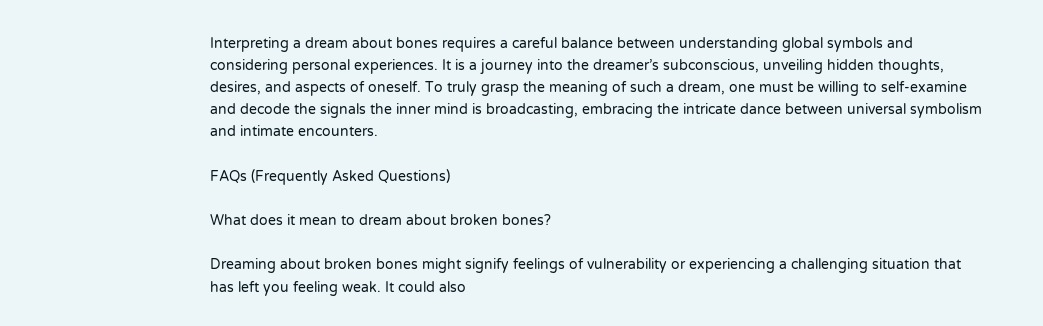Interpreting a dream about bones requires a careful balance between understanding global symbols and considering personal experiences. It is a journey into the dreamer’s subconscious, unveiling hidden thoughts, desires, and aspects of oneself. To truly grasp the meaning of such a dream, one must be willing to self-examine and decode the signals the inner mind is broadcasting, embracing the intricate dance between universal symbolism and intimate encounters.

FAQs (Frequently Asked Questions)

What does it mean to dream about broken bones?

Dreaming about broken bones might signify feelings of vulnerability or experiencing a challenging situation that has left you feeling weak. It could also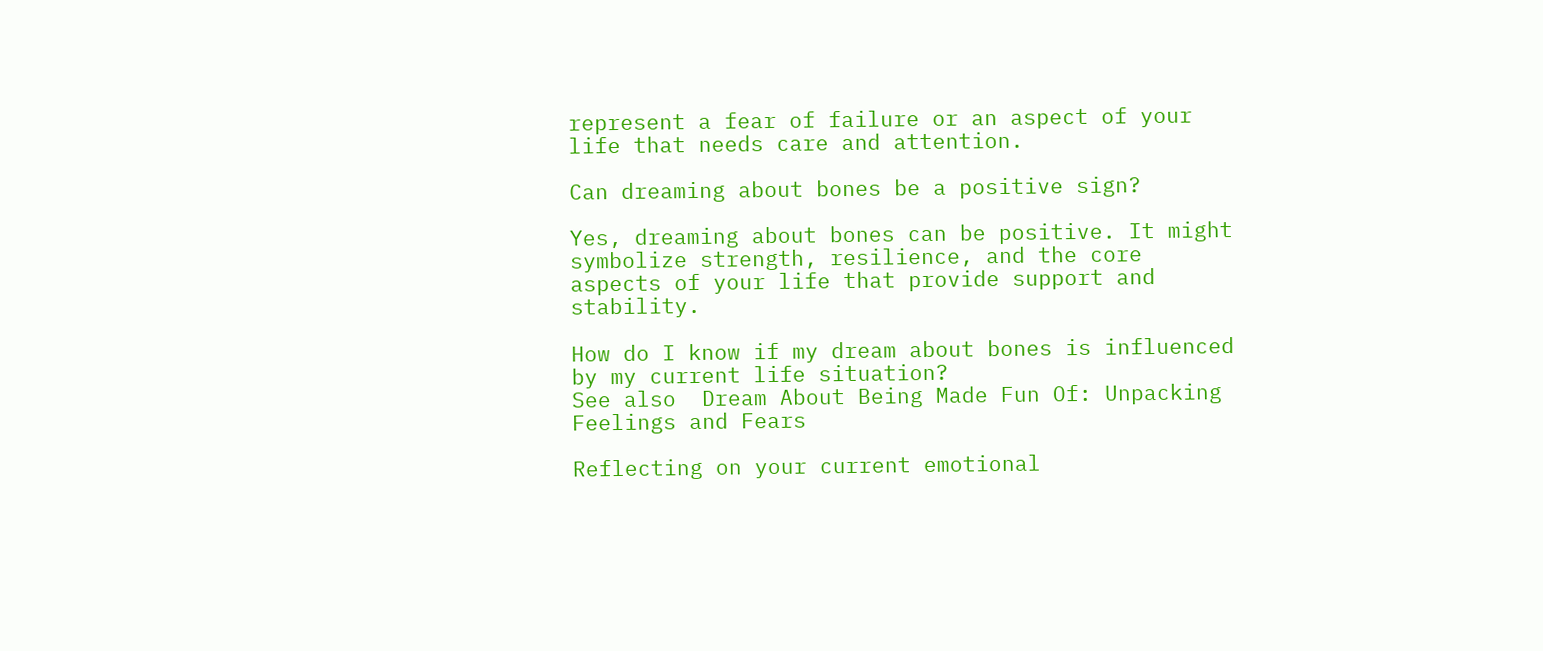represent a fear of failure or an aspect of your life that needs care and attention.

Can dreaming about bones be a positive sign?

Yes, dreaming about bones can be positive. It might symbolize strength, resilience, and the core aspects of your life that provide support and stability.

How do I know if my dream about bones is influenced by my current life situation?
See also  Dream About Being Made Fun Of: Unpacking Feelings and Fears

Reflecting on your current emotional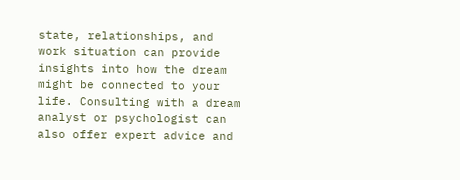state, relationships, and work situation can provide insights into how the dream might be connected to your life. Consulting with a dream analyst or psychologist can also offer expert advice and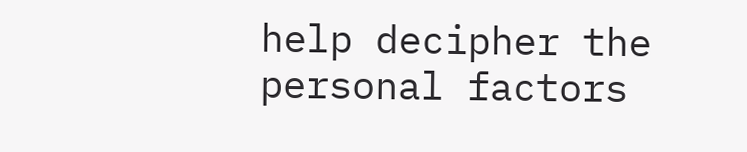help decipher the personal factors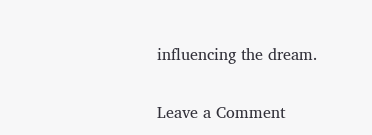influencing the dream.

Leave a Comment